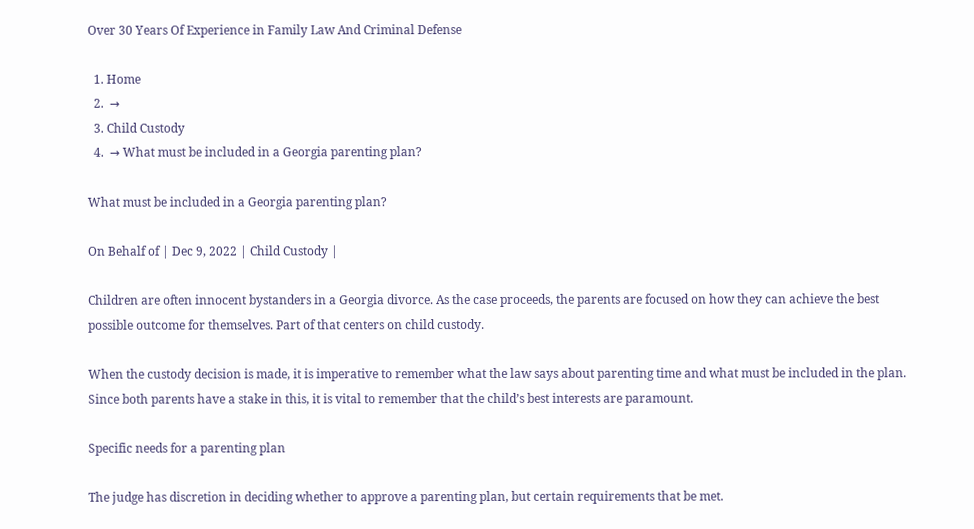Over 30 Years Of Experience in Family Law And Criminal Defense

  1. Home
  2.  →
  3. Child Custody
  4.  → What must be included in a Georgia parenting plan?

What must be included in a Georgia parenting plan?

On Behalf of | Dec 9, 2022 | Child Custody |

Children are often innocent bystanders in a Georgia divorce. As the case proceeds, the parents are focused on how they can achieve the best possible outcome for themselves. Part of that centers on child custody.

When the custody decision is made, it is imperative to remember what the law says about parenting time and what must be included in the plan. Since both parents have a stake in this, it is vital to remember that the child’s best interests are paramount.

Specific needs for a parenting plan

The judge has discretion in deciding whether to approve a parenting plan, but certain requirements that be met.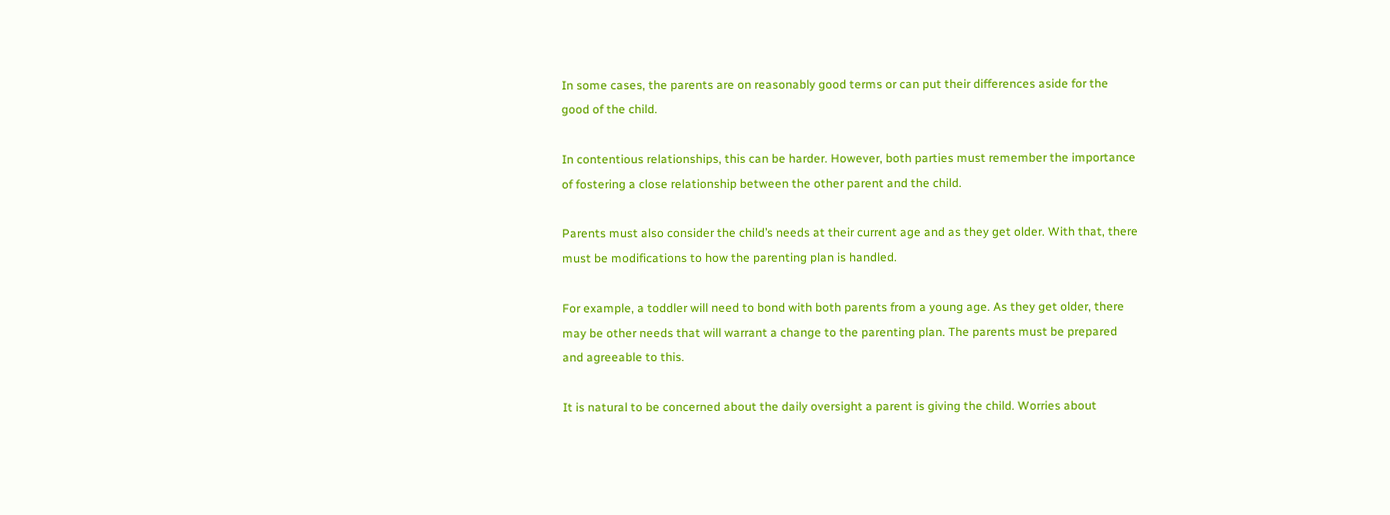In some cases, the parents are on reasonably good terms or can put their differences aside for the good of the child.

In contentious relationships, this can be harder. However, both parties must remember the importance of fostering a close relationship between the other parent and the child.

Parents must also consider the child’s needs at their current age and as they get older. With that, there must be modifications to how the parenting plan is handled.

For example, a toddler will need to bond with both parents from a young age. As they get older, there may be other needs that will warrant a change to the parenting plan. The parents must be prepared and agreeable to this.

It is natural to be concerned about the daily oversight a parent is giving the child. Worries about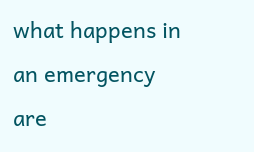what happens in an emergency are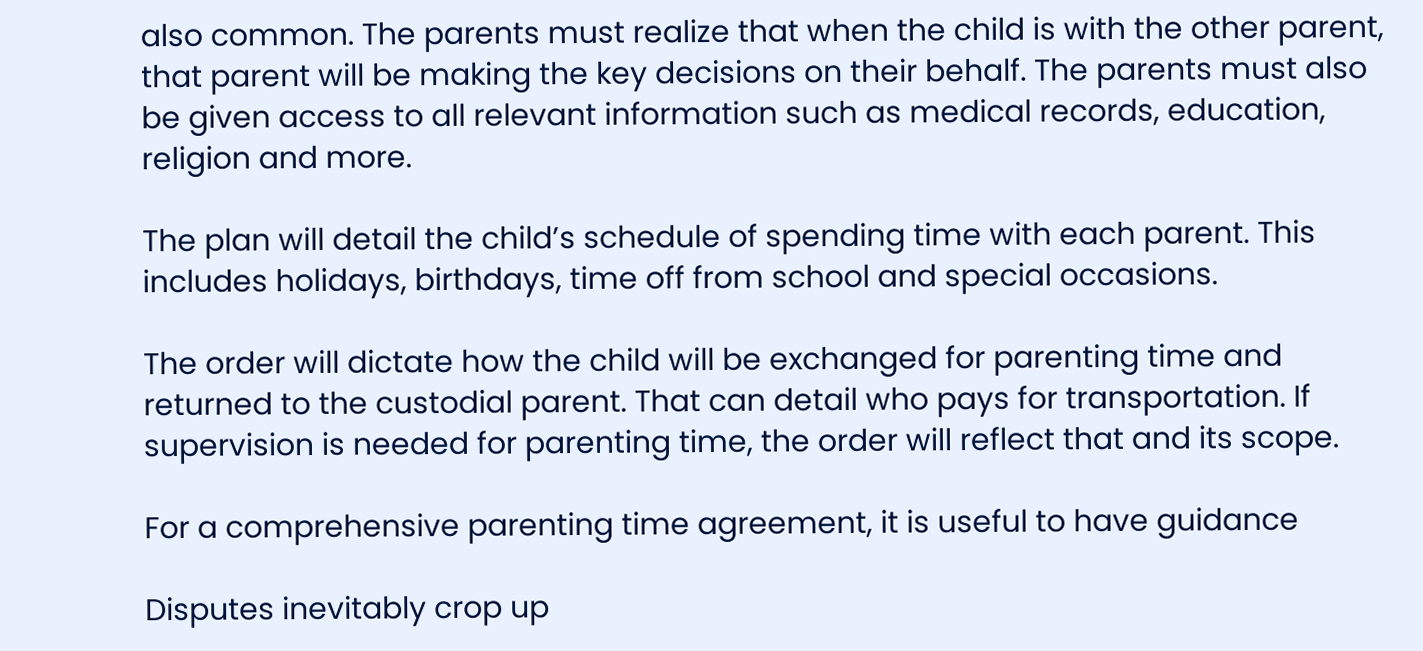also common. The parents must realize that when the child is with the other parent, that parent will be making the key decisions on their behalf. The parents must also be given access to all relevant information such as medical records, education, religion and more.

The plan will detail the child’s schedule of spending time with each parent. This includes holidays, birthdays, time off from school and special occasions.

The order will dictate how the child will be exchanged for parenting time and returned to the custodial parent. That can detail who pays for transportation. If supervision is needed for parenting time, the order will reflect that and its scope.

For a comprehensive parenting time agreement, it is useful to have guidance

Disputes inevitably crop up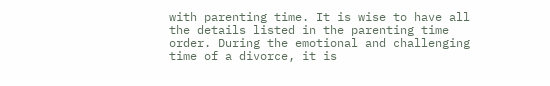with parenting time. It is wise to have all the details listed in the parenting time order. During the emotional and challenging time of a divorce, it is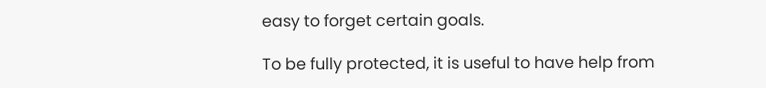easy to forget certain goals.

To be fully protected, it is useful to have help from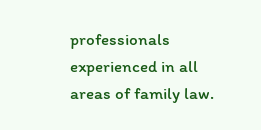professionals experienced in all areas of family law.